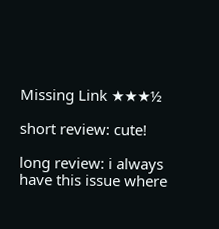Missing Link ★★★½

short review: cute!

long review: i always have this issue where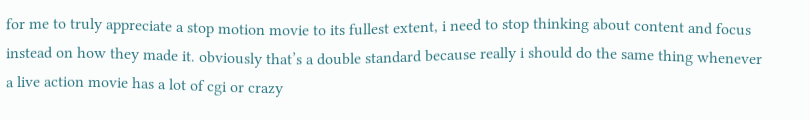for me to truly appreciate a stop motion movie to its fullest extent, i need to stop thinking about content and focus instead on how they made it. obviously that’s a double standard because really i should do the same thing whenever a live action movie has a lot of cgi or crazy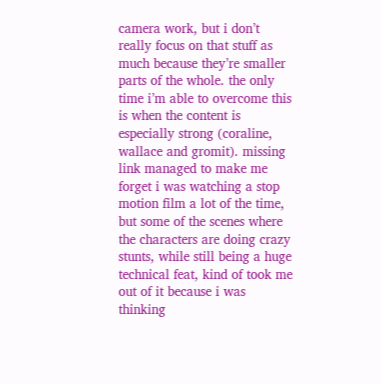camera work, but i don’t really focus on that stuff as much because they’re smaller parts of the whole. the only time i’m able to overcome this is when the content is especially strong (coraline, wallace and gromit). missing link managed to make me forget i was watching a stop motion film a lot of the time, but some of the scenes where the characters are doing crazy stunts, while still being a huge technical feat, kind of took me out of it because i was thinking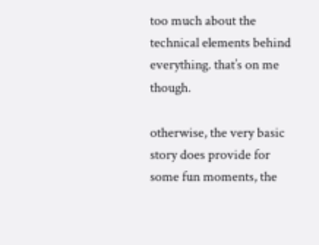too much about the technical elements behind everything. that’s on me though.

otherwise, the very basic story does provide for some fun moments, the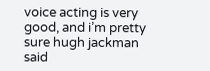voice acting is very good, and i’m pretty sure hugh jackman said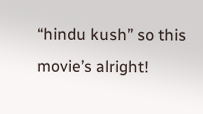“hindu kush” so this movie’s alright!